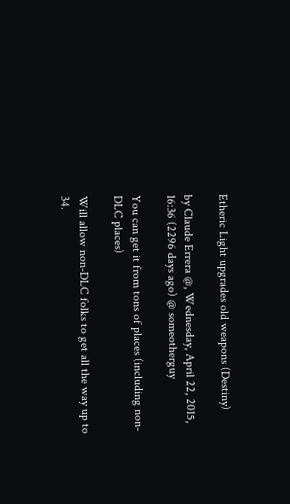Etheric Light upgrades old weapons (Destiny)

by Claude Errera @, Wednesday, April 22, 2015, 16:36 (2296 days ago) @ someotherguy

You can get it from tons of places (including non-DLC places)

Will allow non-DLC folks to get all the way up to 34.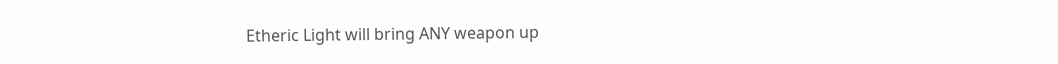Etheric Light will bring ANY weapon up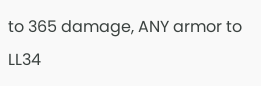to 365 damage, ANY armor to LL34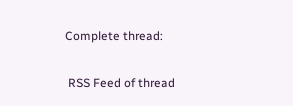Complete thread:

 RSS Feed of thread